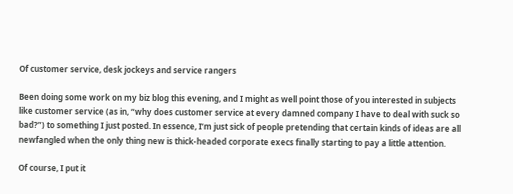Of customer service, desk jockeys and service rangers

Been doing some work on my biz blog this evening, and I might as well point those of you interested in subjects like customer service (as in, “why does customer service at every damned company I have to deal with suck so bad?”) to something I just posted. In essence, I’m just sick of people pretending that certain kinds of ideas are all newfangled when the only thing new is thick-headed corporate execs finally starting to pay a little attention.

Of course, I put it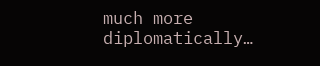much more diplomatically…